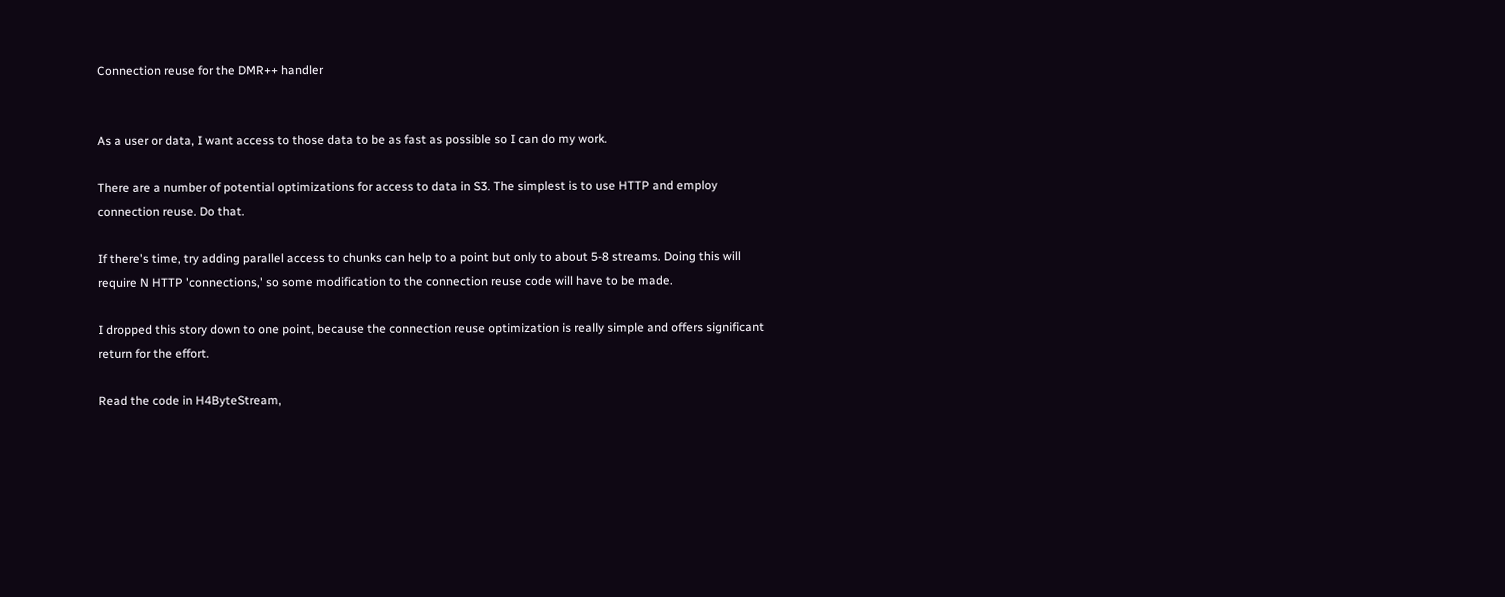Connection reuse for the DMR++ handler


As a user or data, I want access to those data to be as fast as possible so I can do my work.

There are a number of potential optimizations for access to data in S3. The simplest is to use HTTP and employ connection reuse. Do that.

If there's time, try adding parallel access to chunks can help to a point but only to about 5-8 streams. Doing this will require N HTTP 'connections,' so some modification to the connection reuse code will have to be made.

I dropped this story down to one point, because the connection reuse optimization is really simple and offers significant return for the effort.

Read the code in H4ByteStream,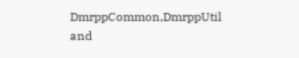DmrppCommon,DmrppUtil and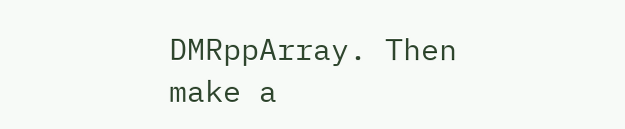DMRppArray. Then make a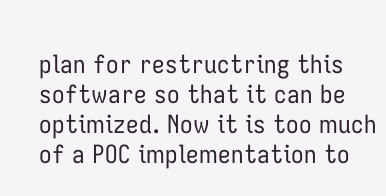plan for restructring this software so that it can be optimized. Now it is too much of a POC implementation to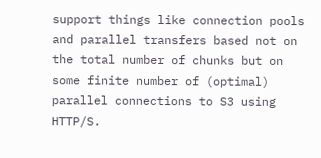support things like connection pools and parallel transfers based not on the total number of chunks but on some finite number of (optimal) parallel connections to S3 using HTTP/S.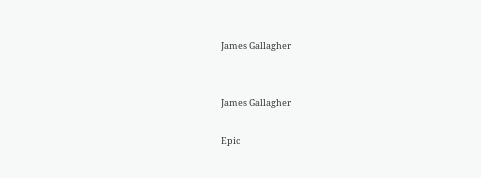James Gallagher


James Gallagher

Epic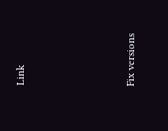Link




Fix versions